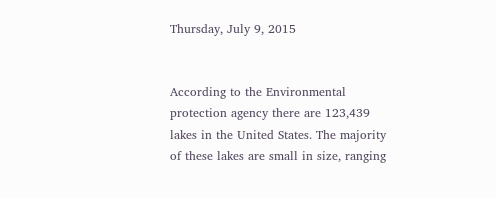Thursday, July 9, 2015


According to the Environmental protection agency there are 123,439 lakes in the United States. The majority of these lakes are small in size, ranging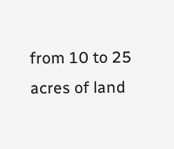from 10 to 25 acres of land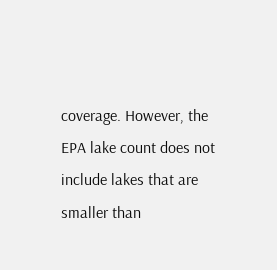coverage. However, the EPA lake count does not include lakes that are smaller than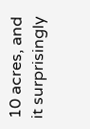10 acres, and it surprisingly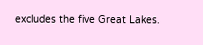excludes the five Great Lakes.